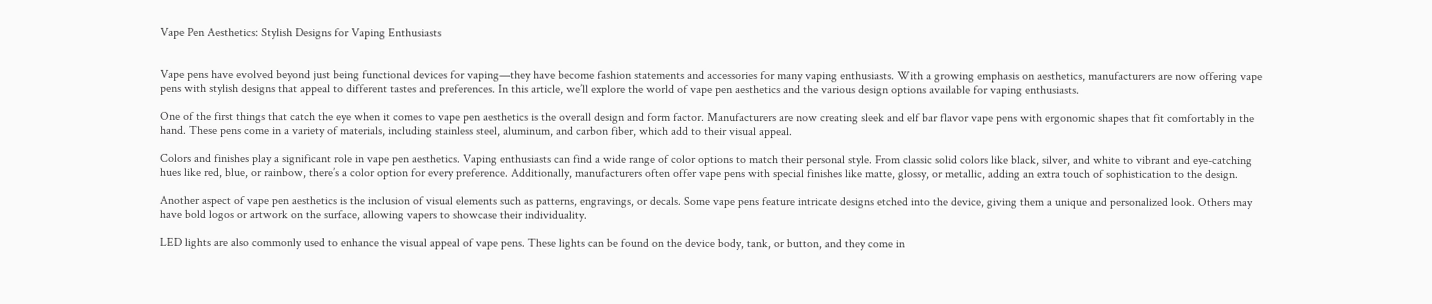Vape Pen Aesthetics: Stylish Designs for Vaping Enthusiasts


Vape pens have evolved beyond just being functional devices for vaping—they have become fashion statements and accessories for many vaping enthusiasts. With a growing emphasis on aesthetics, manufacturers are now offering vape pens with stylish designs that appeal to different tastes and preferences. In this article, we’ll explore the world of vape pen aesthetics and the various design options available for vaping enthusiasts.

One of the first things that catch the eye when it comes to vape pen aesthetics is the overall design and form factor. Manufacturers are now creating sleek and elf bar flavor vape pens with ergonomic shapes that fit comfortably in the hand. These pens come in a variety of materials, including stainless steel, aluminum, and carbon fiber, which add to their visual appeal.

Colors and finishes play a significant role in vape pen aesthetics. Vaping enthusiasts can find a wide range of color options to match their personal style. From classic solid colors like black, silver, and white to vibrant and eye-catching hues like red, blue, or rainbow, there’s a color option for every preference. Additionally, manufacturers often offer vape pens with special finishes like matte, glossy, or metallic, adding an extra touch of sophistication to the design.

Another aspect of vape pen aesthetics is the inclusion of visual elements such as patterns, engravings, or decals. Some vape pens feature intricate designs etched into the device, giving them a unique and personalized look. Others may have bold logos or artwork on the surface, allowing vapers to showcase their individuality.

LED lights are also commonly used to enhance the visual appeal of vape pens. These lights can be found on the device body, tank, or button, and they come in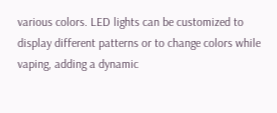various colors. LED lights can be customized to display different patterns or to change colors while vaping, adding a dynamic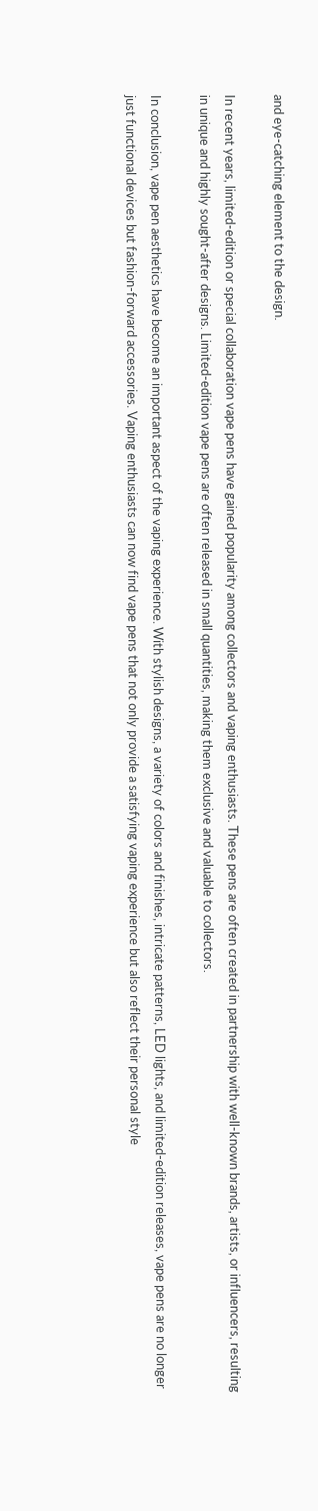and eye-catching element to the design.

In recent years, limited-edition or special collaboration vape pens have gained popularity among collectors and vaping enthusiasts. These pens are often created in partnership with well-known brands, artists, or influencers, resulting in unique and highly sought-after designs. Limited-edition vape pens are often released in small quantities, making them exclusive and valuable to collectors.

In conclusion, vape pen aesthetics have become an important aspect of the vaping experience. With stylish designs, a variety of colors and finishes, intricate patterns, LED lights, and limited-edition releases, vape pens are no longer just functional devices but fashion-forward accessories. Vaping enthusiasts can now find vape pens that not only provide a satisfying vaping experience but also reflect their personal style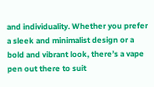and individuality. Whether you prefer a sleek and minimalist design or a bold and vibrant look, there’s a vape pen out there to suit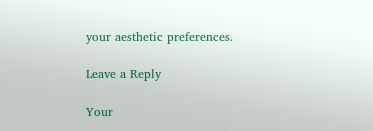your aesthetic preferences.

Leave a Reply

Your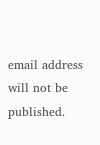email address will not be published.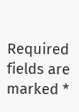Required fields are marked *